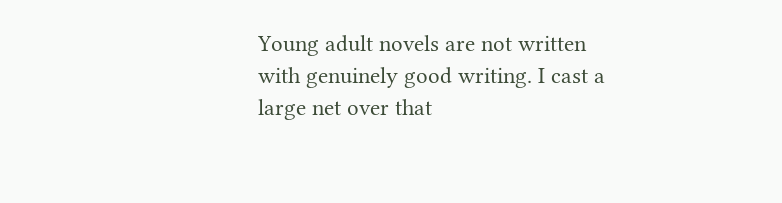Young adult novels are not written with genuinely good writing. I cast a large net over that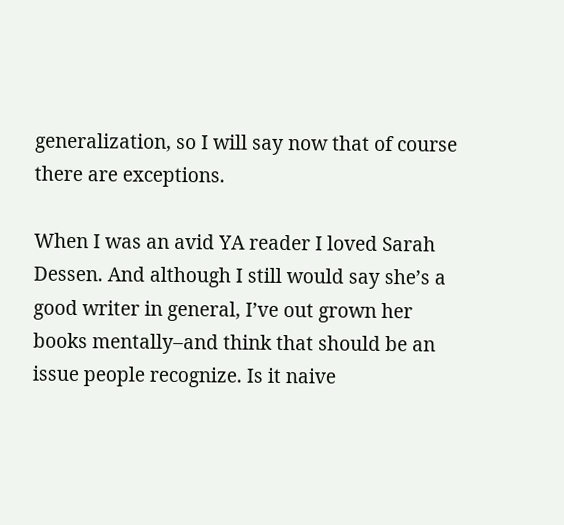generalization, so I will say now that of course there are exceptions.

When I was an avid YA reader I loved Sarah Dessen. And although I still would say she’s a good writer in general, I’ve out grown her books mentally–and think that should be an issue people recognize. Is it naive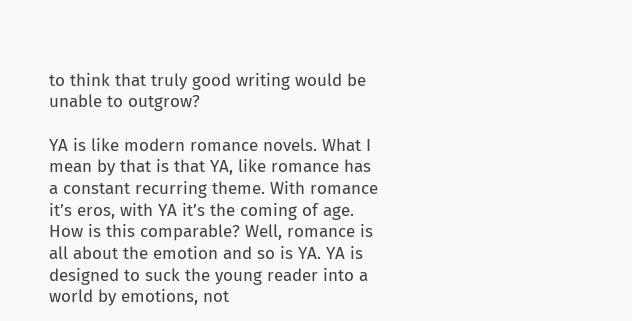to think that truly good writing would be unable to outgrow?

YA is like modern romance novels. What I mean by that is that YA, like romance has a constant recurring theme. With romance it’s eros, with YA it’s the coming of age. How is this comparable? Well, romance is all about the emotion and so is YA. YA is designed to suck the young reader into a world by emotions, not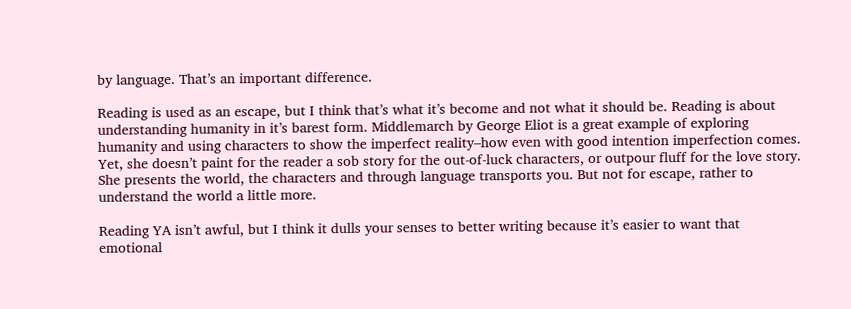by language. That’s an important difference.

Reading is used as an escape, but I think that’s what it’s become and not what it should be. Reading is about understanding humanity in it’s barest form. Middlemarch by George Eliot is a great example of exploring humanity and using characters to show the imperfect reality–how even with good intention imperfection comes. Yet, she doesn’t paint for the reader a sob story for the out-of-luck characters, or outpour fluff for the love story. She presents the world, the characters and through language transports you. But not for escape, rather to understand the world a little more.

Reading YA isn’t awful, but I think it dulls your senses to better writing because it’s easier to want that emotional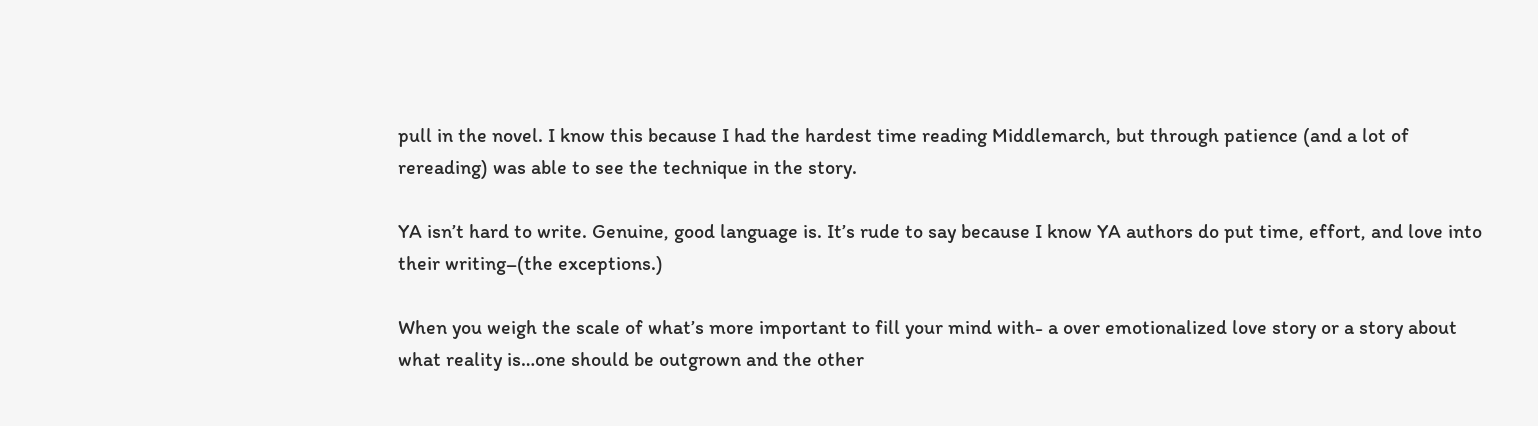pull in the novel. I know this because I had the hardest time reading Middlemarch, but through patience (and a lot of rereading) was able to see the technique in the story.

YA isn’t hard to write. Genuine, good language is. It’s rude to say because I know YA authors do put time, effort, and love into their writing–(the exceptions.)

When you weigh the scale of what’s more important to fill your mind with- a over emotionalized love story or a story about what reality is…one should be outgrown and the other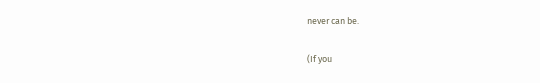never can be.

(If you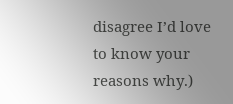disagree I’d love to know your reasons why.)